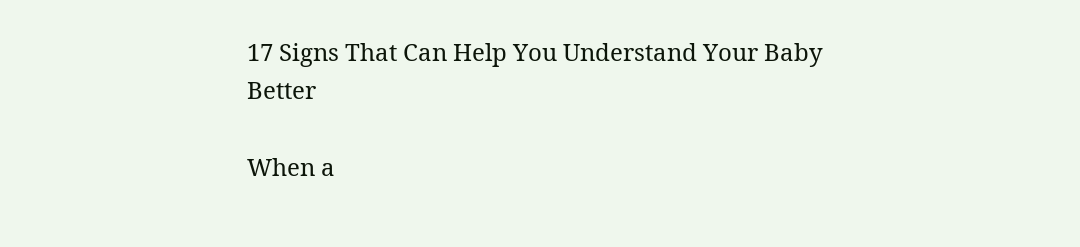17 Signs That Can Help You Understand Your Baby Better

When a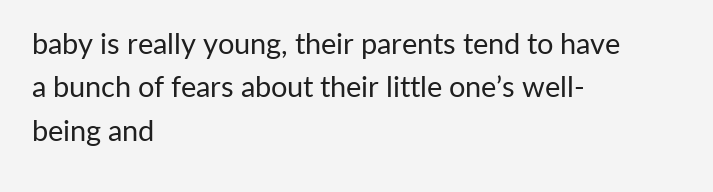baby is really young, their parents tend to have a bunch of fears about their little one’s well-being and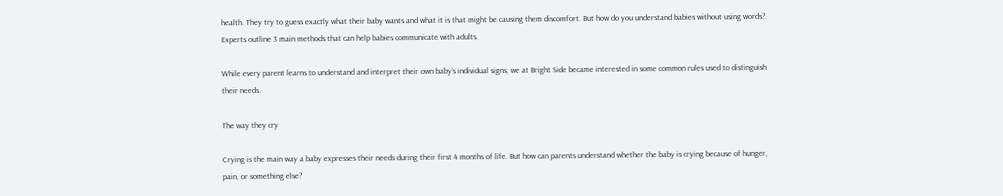health. They try to guess exactly what their baby wants and what it is that might be causing them discomfort. But how do you understand babies without using words? Experts outline 3 main methods that can help babies communicate with adults.

While every parent learns to understand and interpret their own baby’s individual signs, we at Bright Side became interested in some common rules used to distinguish their needs.

The way they cry

Crying is the main way a baby expresses their needs during their first 4 months of life. But how can parents understand whether the baby is crying because of hunger, pain, or something else?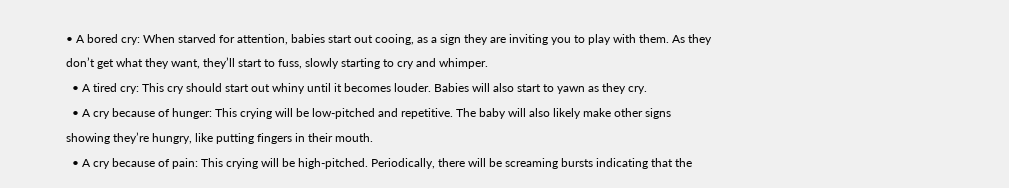• A bored cry: When starved for attention, babies start out cooing, as a sign they are inviting you to play with them. As they don’t get what they want, they’ll start to fuss, slowly starting to cry and whimper.
  • A tired cry: This cry should start out whiny until it becomes louder. Babies will also start to yawn as they cry.
  • A cry because of hunger: This crying will be low-pitched and repetitive. The baby will also likely make other signs showing they’re hungry, like putting fingers in their mouth.
  • A cry because of pain: This crying will be high-pitched. Periodically, there will be screaming bursts indicating that the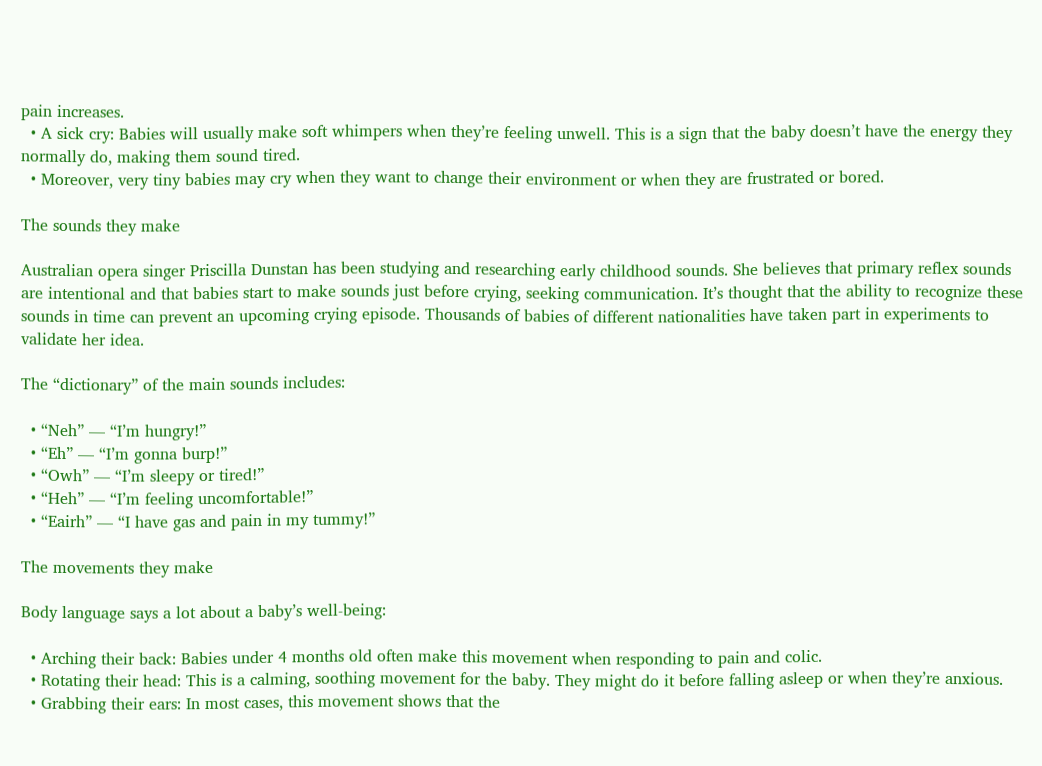pain increases.
  • A sick cry: Babies will usually make soft whimpers when they’re feeling unwell. This is a sign that the baby doesn’t have the energy they normally do, making them sound tired.
  • Moreover, very tiny babies may cry when they want to change their environment or when they are frustrated or bored.

The sounds they make

Australian opera singer Priscilla Dunstan has been studying and researching early childhood sounds. She believes that primary reflex sounds are intentional and that babies start to make sounds just before crying, seeking communication. It’s thought that the ability to recognize these sounds in time can prevent an upcoming crying episode. Thousands of babies of different nationalities have taken part in experiments to validate her idea.

The “dictionary” of the main sounds includes:

  • “Neh” — “I’m hungry!”
  • “Eh” — “I’m gonna burp!”
  • “Owh” — “I’m sleepy or tired!”
  • “Heh” — “I’m feeling uncomfortable!”
  • “Eairh” — “I have gas and pain in my tummy!”

The movements they make

Body language says a lot about a baby’s well-being:

  • Arching their back: Babies under 4 months old often make this movement when responding to pain and colic.
  • Rotating their head: This is a calming, soothing movement for the baby. They might do it before falling asleep or when they’re anxious.
  • Grabbing their ears: In most cases, this movement shows that the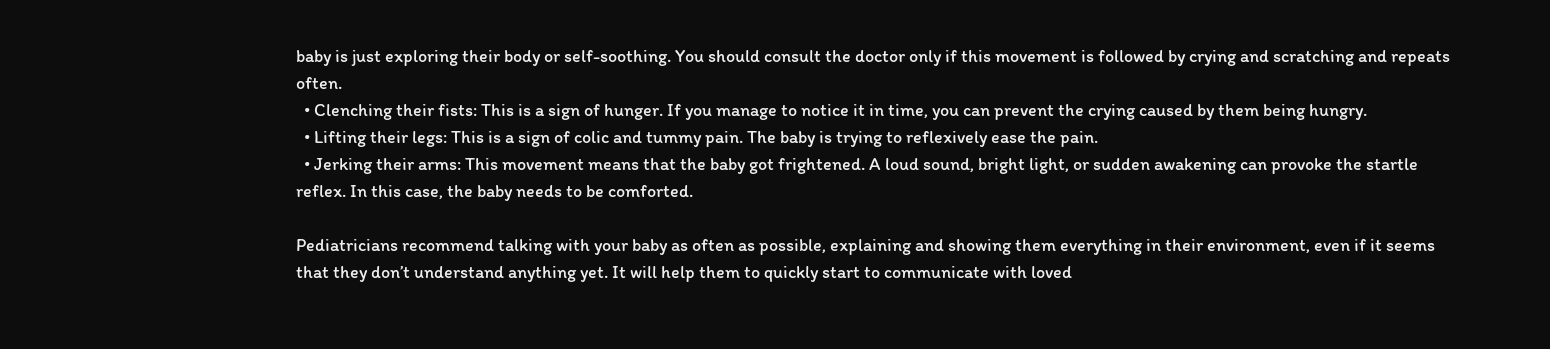baby is just exploring their body or self-soothing. You should consult the doctor only if this movement is followed by crying and scratching and repeats often.
  • Clenching their fists: This is a sign of hunger. If you manage to notice it in time, you can prevent the crying caused by them being hungry.
  • Lifting their legs: This is a sign of colic and tummy pain. The baby is trying to reflexively ease the pain.
  • Jerking their arms: This movement means that the baby got frightened. A loud sound, bright light, or sudden awakening can provoke the startle reflex. In this case, the baby needs to be comforted.

Pediatricians recommend talking with your baby as often as possible, explaining and showing them everything in their environment, even if it seems that they don’t understand anything yet. It will help them to quickly start to communicate with loved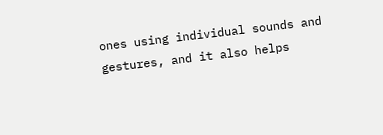ones using individual sounds and gestures, and it also helps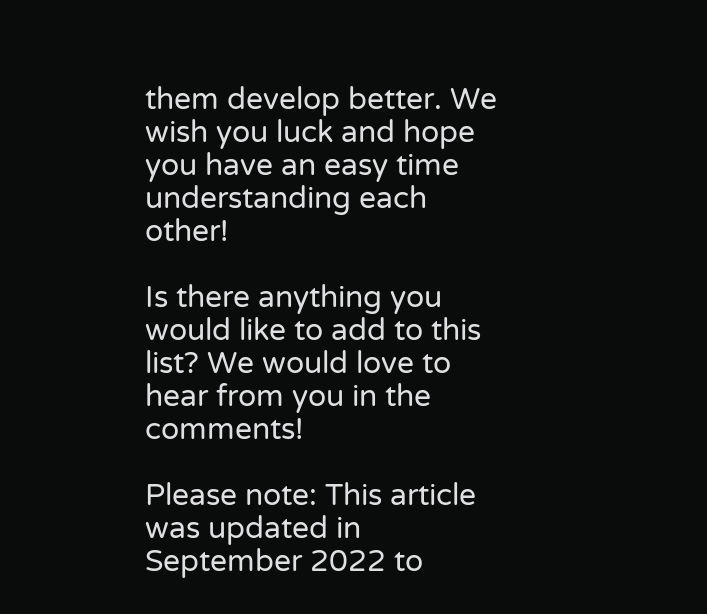them develop better. We wish you luck and hope you have an easy time understanding each other!

Is there anything you would like to add to this list? We would love to hear from you in the comments!

Please note: This article was updated in September 2022 to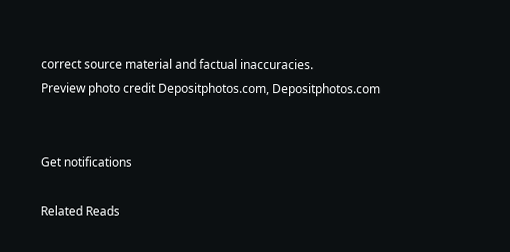correct source material and factual inaccuracies.
Preview photo credit Depositphotos.com, Depositphotos.com


Get notifications

Related Reads